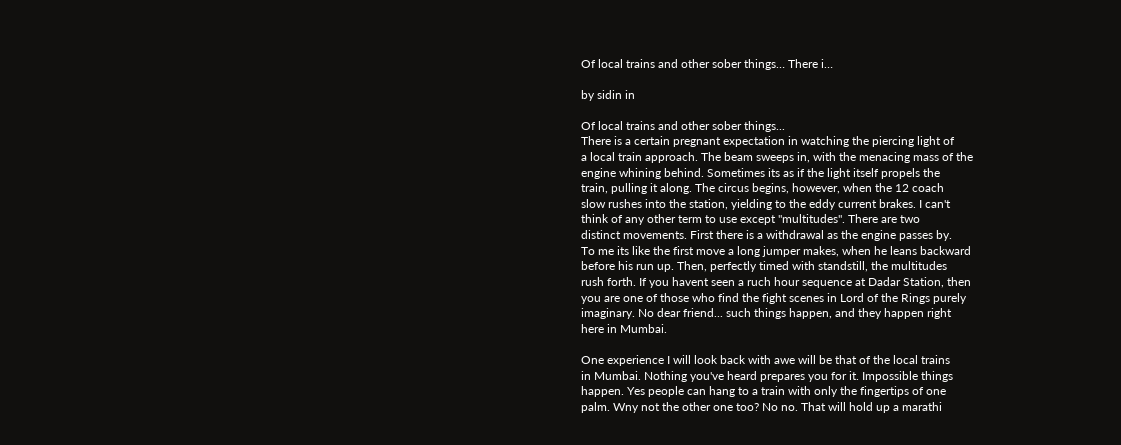Of local trains and other sober things… There i…

by sidin in

Of local trains and other sober things...
There is a certain pregnant expectation in watching the piercing light of
a local train approach. The beam sweeps in, with the menacing mass of the
engine whining behind. Sometimes its as if the light itself propels the
train, pulling it along. The circus begins, however, when the 12 coach
slow rushes into the station, yielding to the eddy current brakes. I can't
think of any other term to use except "multitudes". There are two
distinct movements. First there is a withdrawal as the engine passes by.
To me its like the first move a long jumper makes, when he leans backward
before his run up. Then, perfectly timed with standstill, the multitudes
rush forth. If you havent seen a ruch hour sequence at Dadar Station, then
you are one of those who find the fight scenes in Lord of the Rings purely
imaginary. No dear friend... such things happen, and they happen right
here in Mumbai.

One experience I will look back with awe will be that of the local trains
in Mumbai. Nothing you've heard prepares you for it. Impossible things
happen. Yes people can hang to a train with only the fingertips of one
palm. Wny not the other one too? No no. That will hold up a marathi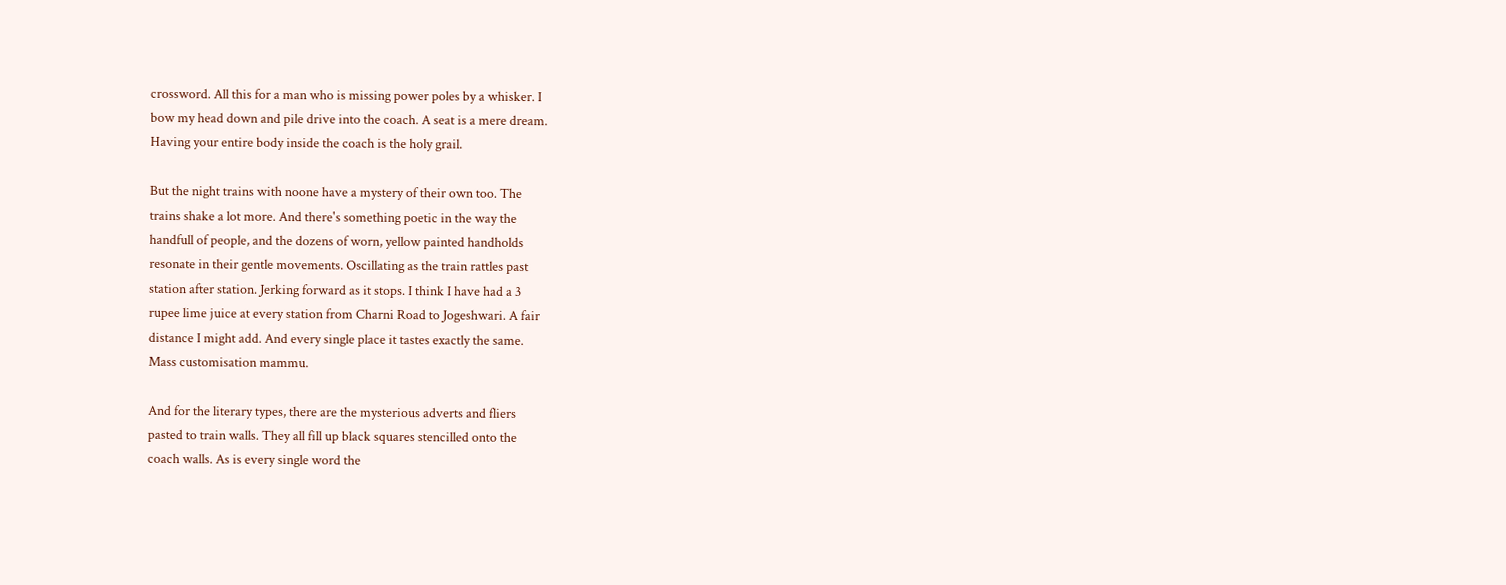crossword. All this for a man who is missing power poles by a whisker. I
bow my head down and pile drive into the coach. A seat is a mere dream.
Having your entire body inside the coach is the holy grail.

But the night trains with noone have a mystery of their own too. The
trains shake a lot more. And there's something poetic in the way the
handfull of people, and the dozens of worn, yellow painted handholds
resonate in their gentle movements. Oscillating as the train rattles past
station after station. Jerking forward as it stops. I think I have had a 3
rupee lime juice at every station from Charni Road to Jogeshwari. A fair
distance I might add. And every single place it tastes exactly the same.
Mass customisation mammu.

And for the literary types, there are the mysterious adverts and fliers
pasted to train walls. They all fill up black squares stencilled onto the
coach walls. As is every single word the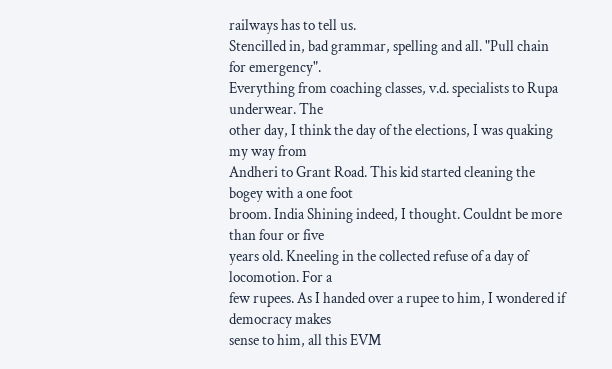railways has to tell us.
Stencilled in, bad grammar, spelling and all. "Pull chain for emergency".
Everything from coaching classes, v.d. specialists to Rupa underwear. The
other day, I think the day of the elections, I was quaking my way from
Andheri to Grant Road. This kid started cleaning the bogey with a one foot
broom. India Shining indeed, I thought. Couldnt be more than four or five
years old. Kneeling in the collected refuse of a day of locomotion. For a
few rupees. As I handed over a rupee to him, I wondered if democracy makes
sense to him, all this EVM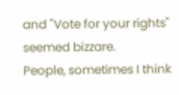and "Vote for your rights" seemed bizzare.
People, sometimes I think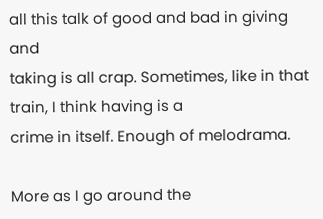all this talk of good and bad in giving and
taking is all crap. Sometimes, like in that train, I think having is a
crime in itself. Enough of melodrama.

More as I go around the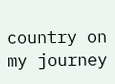country on my journey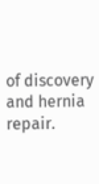of discovery and hernia repair.